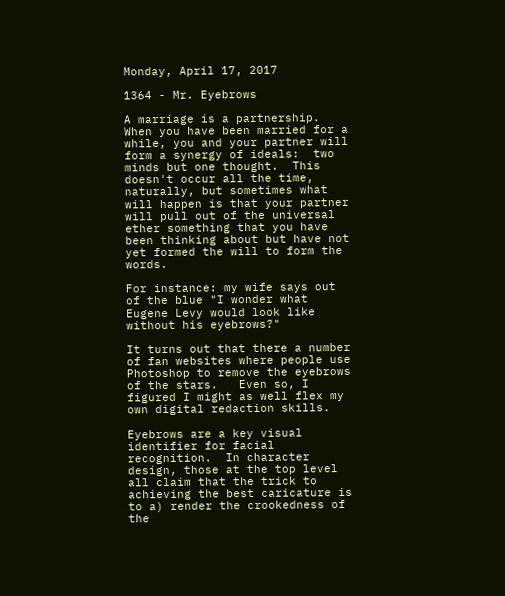Monday, April 17, 2017

1364 - Mr. Eyebrows

A marriage is a partnership.  When you have been married for a while, you and your partner will form a synergy of ideals:  two minds but one thought.  This doesn't occur all the time, naturally, but sometimes what will happen is that your partner will pull out of the universal ether something that you have been thinking about but have not yet formed the will to form the words.

For instance: my wife says out of the blue "I wonder what Eugene Levy would look like without his eyebrows?"

It turns out that there a number of fan websites where people use Photoshop to remove the eyebrows of the stars.   Even so, I figured I might as well flex my own digital redaction skills.

Eyebrows are a key visual identifier for facial recognition.  In character design, those at the top level all claim that the trick to achieving the best caricature is to a) render the crookedness of the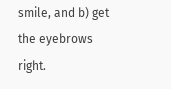smile, and b) get the eyebrows right.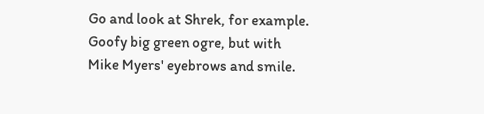Go and look at Shrek, for example.  Goofy big green ogre, but with Mike Myers' eyebrows and smile.